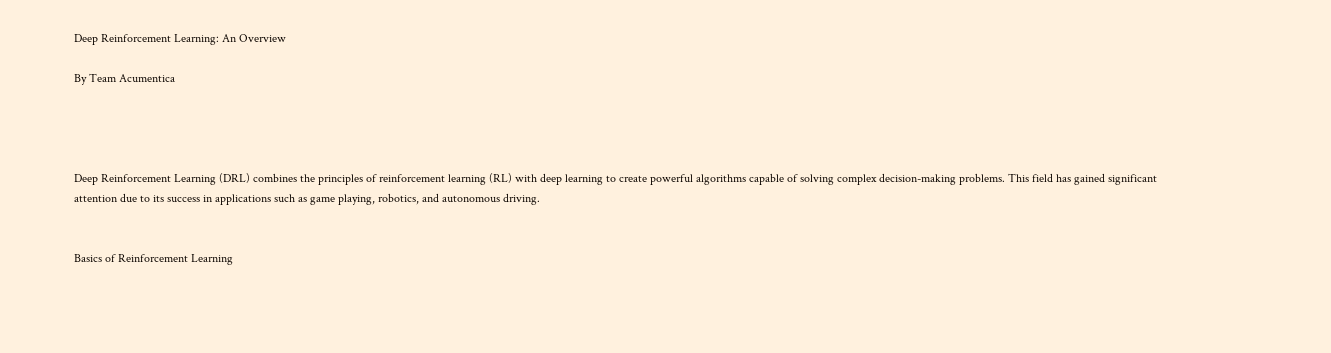Deep Reinforcement Learning: An Overview

By Team Acumentica




Deep Reinforcement Learning (DRL) combines the principles of reinforcement learning (RL) with deep learning to create powerful algorithms capable of solving complex decision-making problems. This field has gained significant attention due to its success in applications such as game playing, robotics, and autonomous driving.


Basics of Reinforcement Learning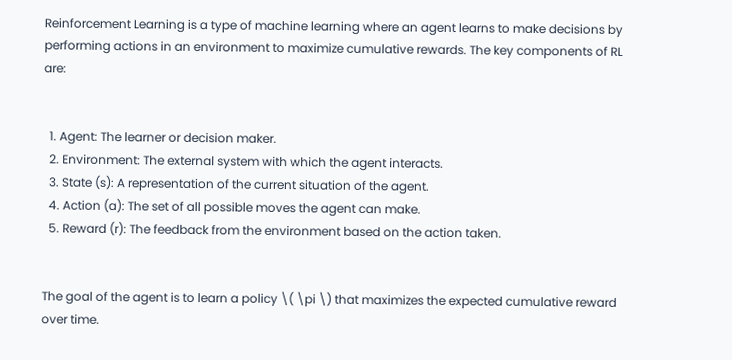Reinforcement Learning is a type of machine learning where an agent learns to make decisions by performing actions in an environment to maximize cumulative rewards. The key components of RL are:


  1. Agent: The learner or decision maker.
  2. Environment: The external system with which the agent interacts.
  3. State (s): A representation of the current situation of the agent.
  4. Action (a): The set of all possible moves the agent can make.
  5. Reward (r): The feedback from the environment based on the action taken.


The goal of the agent is to learn a policy \( \pi \) that maximizes the expected cumulative reward over time.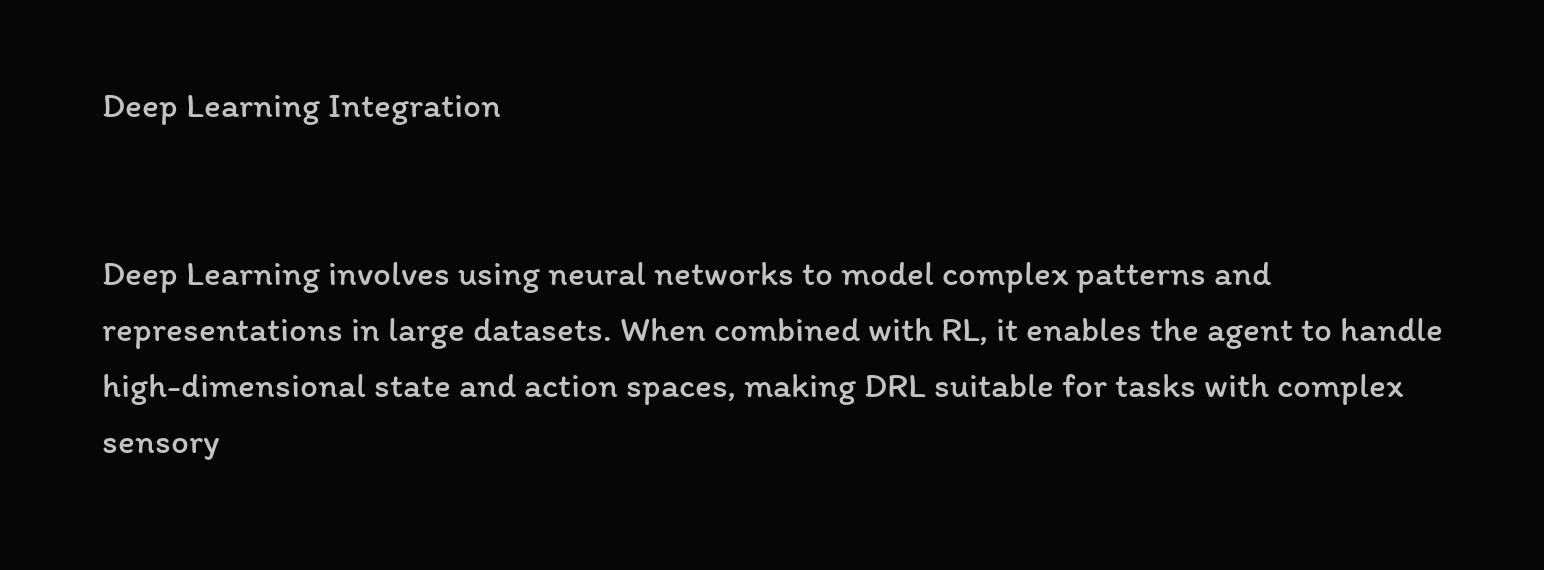Deep Learning Integration


Deep Learning involves using neural networks to model complex patterns and representations in large datasets. When combined with RL, it enables the agent to handle high-dimensional state and action spaces, making DRL suitable for tasks with complex sensory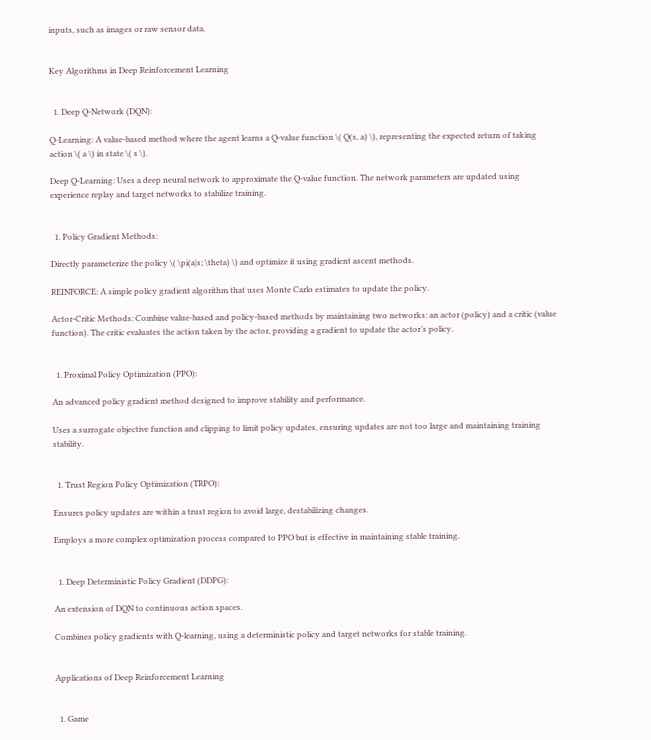inputs, such as images or raw sensor data.


Key Algorithms in Deep Reinforcement Learning


  1. Deep Q-Network (DQN):

Q-Learning: A value-based method where the agent learns a Q-value function \( Q(s, a) \), representing the expected return of taking action \( a \) in state \( s \).

Deep Q-Learning: Uses a deep neural network to approximate the Q-value function. The network parameters are updated using experience replay and target networks to stabilize training.


  1. Policy Gradient Methods:

Directly parameterize the policy \( \pi(a|s; \theta) \) and optimize it using gradient ascent methods.

REINFORCE: A simple policy gradient algorithm that uses Monte Carlo estimates to update the policy.

Actor-Critic Methods: Combine value-based and policy-based methods by maintaining two networks: an actor (policy) and a critic (value function). The critic evaluates the action taken by the actor, providing a gradient to update the actor’s policy.


  1. Proximal Policy Optimization (PPO):

An advanced policy gradient method designed to improve stability and performance.

Uses a surrogate objective function and clipping to limit policy updates, ensuring updates are not too large and maintaining training stability.


  1. Trust Region Policy Optimization (TRPO):

Ensures policy updates are within a trust region to avoid large, destabilizing changes.

Employs a more complex optimization process compared to PPO but is effective in maintaining stable training.


  1. Deep Deterministic Policy Gradient (DDPG):

An extension of DQN to continuous action spaces.

Combines policy gradients with Q-learning, using a deterministic policy and target networks for stable training.


Applications of Deep Reinforcement Learning


  1. Game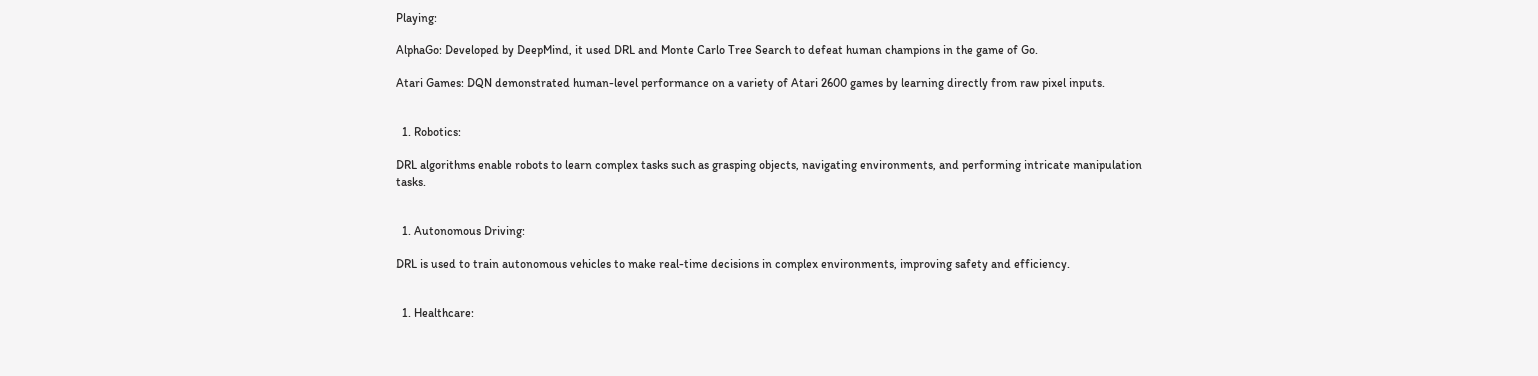Playing:

AlphaGo: Developed by DeepMind, it used DRL and Monte Carlo Tree Search to defeat human champions in the game of Go.

Atari Games: DQN demonstrated human-level performance on a variety of Atari 2600 games by learning directly from raw pixel inputs.


  1. Robotics:

DRL algorithms enable robots to learn complex tasks such as grasping objects, navigating environments, and performing intricate manipulation tasks.


  1. Autonomous Driving:

DRL is used to train autonomous vehicles to make real-time decisions in complex environments, improving safety and efficiency.


  1. Healthcare: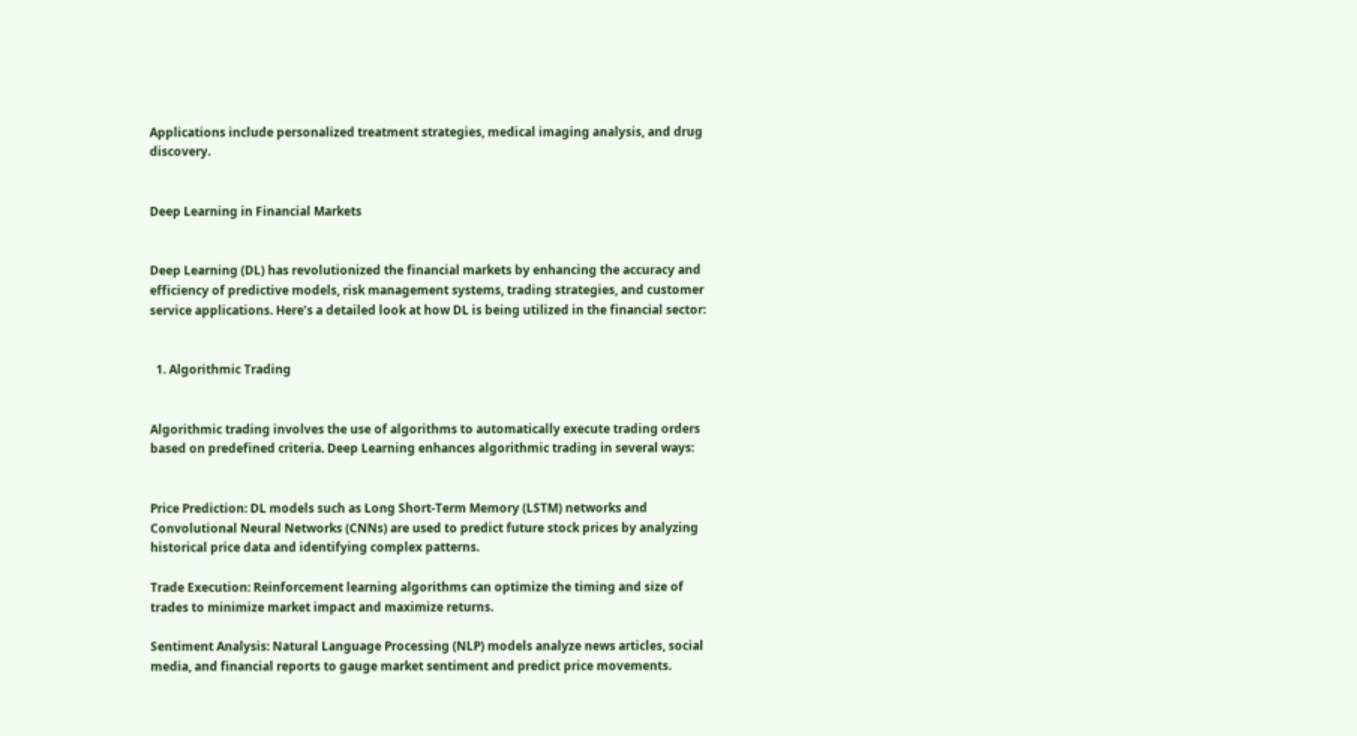Applications include personalized treatment strategies, medical imaging analysis, and drug discovery.


Deep Learning in Financial Markets


Deep Learning (DL) has revolutionized the financial markets by enhancing the accuracy and efficiency of predictive models, risk management systems, trading strategies, and customer service applications. Here’s a detailed look at how DL is being utilized in the financial sector:


  1. Algorithmic Trading


Algorithmic trading involves the use of algorithms to automatically execute trading orders based on predefined criteria. Deep Learning enhances algorithmic trading in several ways:


Price Prediction: DL models such as Long Short-Term Memory (LSTM) networks and Convolutional Neural Networks (CNNs) are used to predict future stock prices by analyzing historical price data and identifying complex patterns.

Trade Execution: Reinforcement learning algorithms can optimize the timing and size of trades to minimize market impact and maximize returns.

Sentiment Analysis: Natural Language Processing (NLP) models analyze news articles, social media, and financial reports to gauge market sentiment and predict price movements.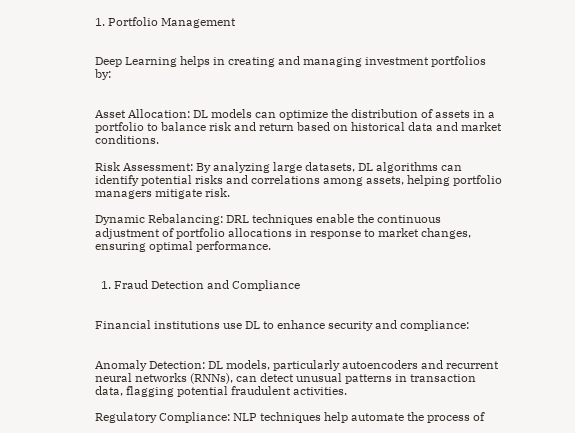1. Portfolio Management


Deep Learning helps in creating and managing investment portfolios by:


Asset Allocation: DL models can optimize the distribution of assets in a portfolio to balance risk and return based on historical data and market conditions.

Risk Assessment: By analyzing large datasets, DL algorithms can identify potential risks and correlations among assets, helping portfolio managers mitigate risk.

Dynamic Rebalancing: DRL techniques enable the continuous adjustment of portfolio allocations in response to market changes, ensuring optimal performance.


  1. Fraud Detection and Compliance


Financial institutions use DL to enhance security and compliance:


Anomaly Detection: DL models, particularly autoencoders and recurrent neural networks (RNNs), can detect unusual patterns in transaction data, flagging potential fraudulent activities.

Regulatory Compliance: NLP techniques help automate the process of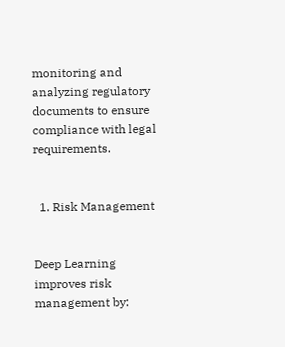monitoring and analyzing regulatory documents to ensure compliance with legal requirements.


  1. Risk Management


Deep Learning improves risk management by: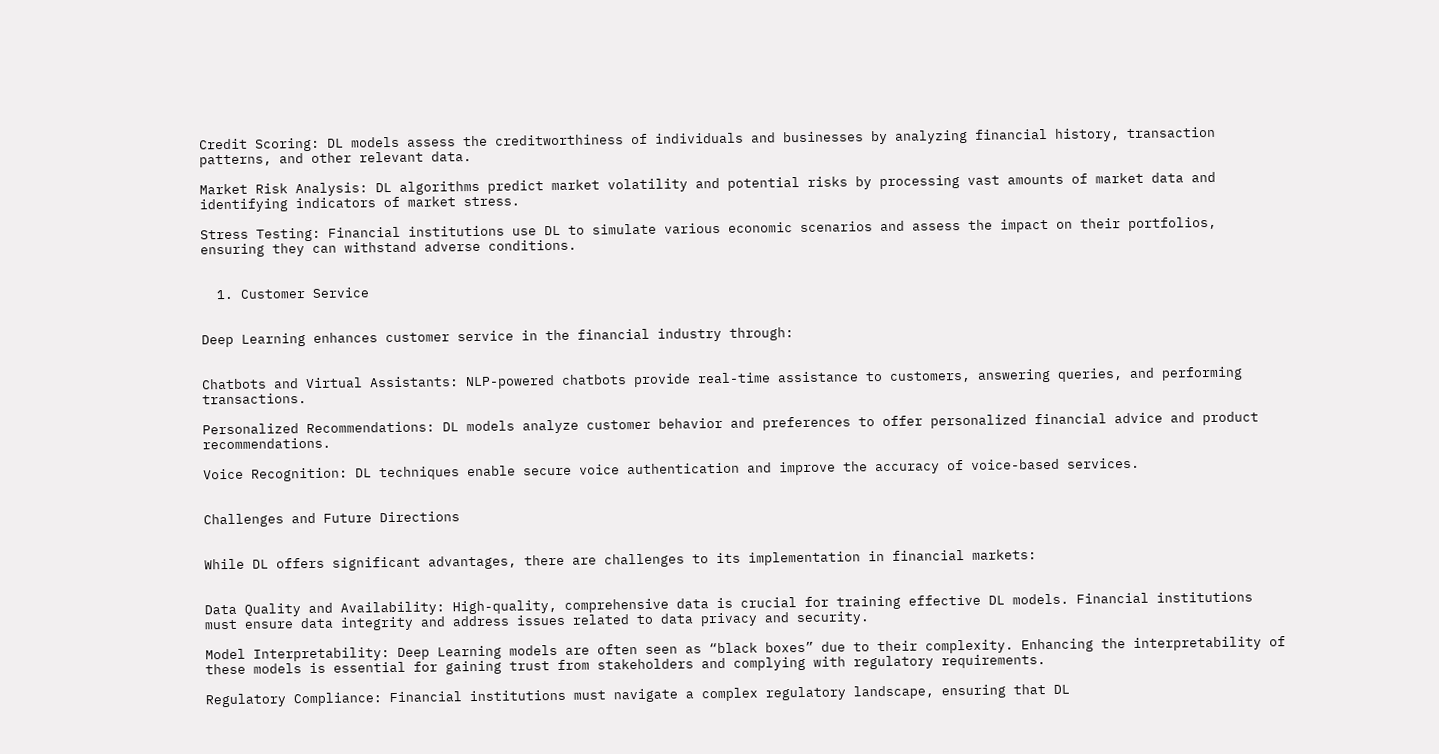Credit Scoring: DL models assess the creditworthiness of individuals and businesses by analyzing financial history, transaction patterns, and other relevant data.

Market Risk Analysis: DL algorithms predict market volatility and potential risks by processing vast amounts of market data and identifying indicators of market stress.

Stress Testing: Financial institutions use DL to simulate various economic scenarios and assess the impact on their portfolios, ensuring they can withstand adverse conditions.


  1. Customer Service


Deep Learning enhances customer service in the financial industry through:


Chatbots and Virtual Assistants: NLP-powered chatbots provide real-time assistance to customers, answering queries, and performing transactions.

Personalized Recommendations: DL models analyze customer behavior and preferences to offer personalized financial advice and product recommendations.

Voice Recognition: DL techniques enable secure voice authentication and improve the accuracy of voice-based services.


Challenges and Future Directions


While DL offers significant advantages, there are challenges to its implementation in financial markets:


Data Quality and Availability: High-quality, comprehensive data is crucial for training effective DL models. Financial institutions must ensure data integrity and address issues related to data privacy and security.

Model Interpretability: Deep Learning models are often seen as “black boxes” due to their complexity. Enhancing the interpretability of these models is essential for gaining trust from stakeholders and complying with regulatory requirements.

Regulatory Compliance: Financial institutions must navigate a complex regulatory landscape, ensuring that DL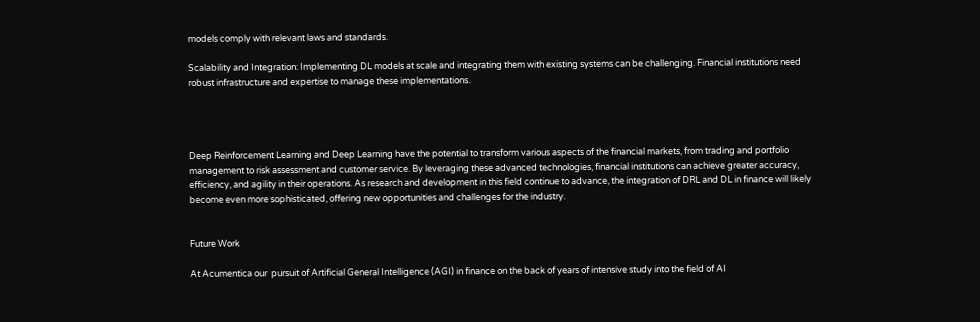models comply with relevant laws and standards.

Scalability and Integration: Implementing DL models at scale and integrating them with existing systems can be challenging. Financial institutions need robust infrastructure and expertise to manage these implementations.




Deep Reinforcement Learning and Deep Learning have the potential to transform various aspects of the financial markets, from trading and portfolio management to risk assessment and customer service. By leveraging these advanced technologies, financial institutions can achieve greater accuracy, efficiency, and agility in their operations. As research and development in this field continue to advance, the integration of DRL and DL in finance will likely become even more sophisticated, offering new opportunities and challenges for the industry.


Future Work

At Acumentica our  pursuit of Artificial General Intelligence (AGI) in finance on the back of years of intensive study into the field of AI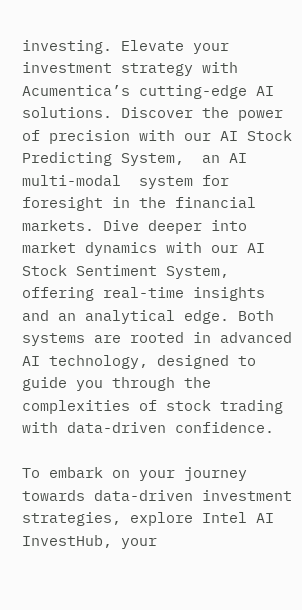investing. Elevate your investment strategy with Acumentica’s cutting-edge AI solutions. Discover the power of precision with our AI Stock Predicting System,  an AI  multi-modal  system for foresight in the financial markets. Dive deeper into market dynamics with our AI Stock Sentiment System, offering real-time insights and an analytical edge. Both systems are rooted in advanced AI technology, designed to guide you through the complexities of stock trading with data-driven confidence.

To embark on your journey towards data-driven investment strategies, explore Intel AI InvestHub, your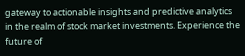gateway to actionable insights and predictive analytics in the realm of stock market investments. Experience the future of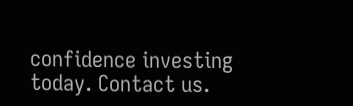confidence investing today. Contact us.